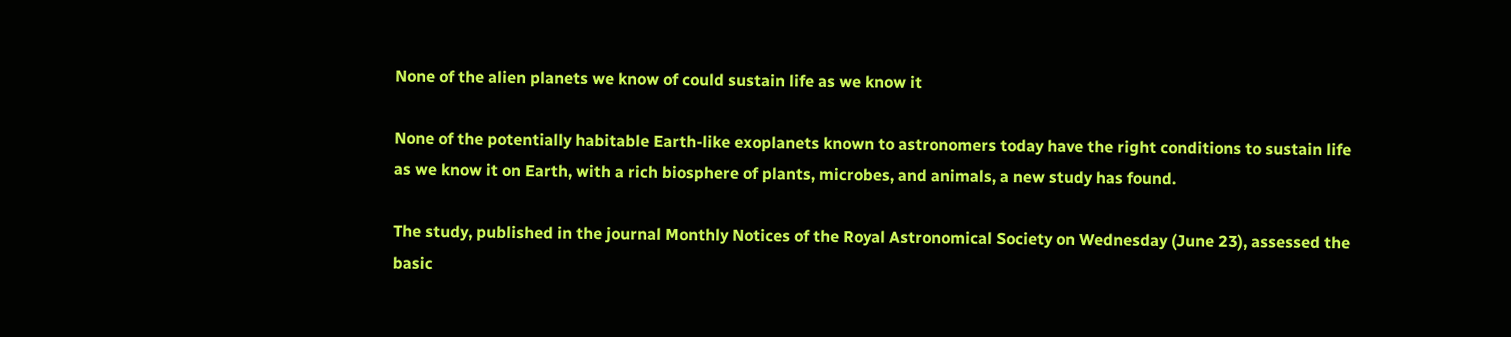None of the alien planets we know of could sustain life as we know it

None of the potentially habitable Earth-like exoplanets known to astronomers today have the right conditions to sustain life as we know it on Earth, with a rich biosphere of plants, microbes, and animals, a new study has found.

The study, published in the journal Monthly Notices of the Royal Astronomical Society on Wednesday (June 23), assessed the basic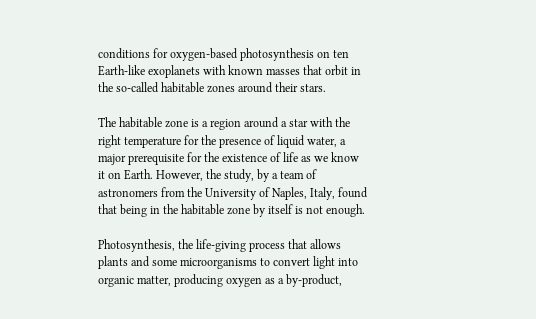conditions for oxygen-based photosynthesis on ten Earth-like exoplanets with known masses that orbit in the so-called habitable zones around their stars.

The habitable zone is a region around a star with the right temperature for the presence of liquid water, a major prerequisite for the existence of life as we know it on Earth. However, the study, by a team of astronomers from the University of Naples, Italy, found that being in the habitable zone by itself is not enough.

Photosynthesis, the life-giving process that allows plants and some microorganisms to convert light into organic matter, producing oxygen as a by-product,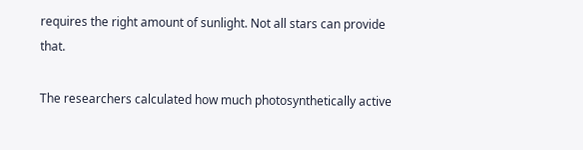requires the right amount of sunlight. Not all stars can provide that.

The researchers calculated how much photosynthetically active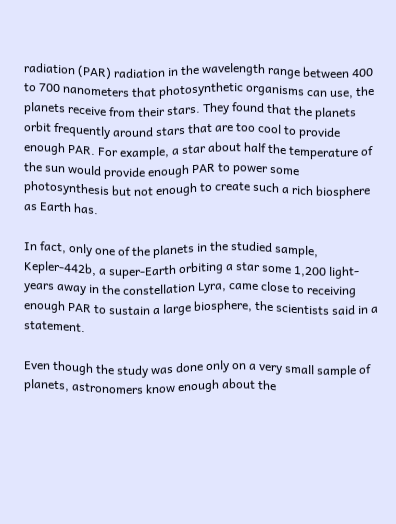radiation (PAR) radiation in the wavelength range between 400 to 700 nanometers that photosynthetic organisms can use, the planets receive from their stars. They found that the planets orbit frequently around stars that are too cool to provide enough PAR. For example, a star about half the temperature of the sun would provide enough PAR to power some photosynthesis but not enough to create such a rich biosphere as Earth has.

In fact, only one of the planets in the studied sample, Kepler-442b, a super-Earth orbiting a star some 1,200 light-years away in the constellation Lyra, came close to receiving enough PAR to sustain a large biosphere, the scientists said in a statement.

Even though the study was done only on a very small sample of planets, astronomers know enough about the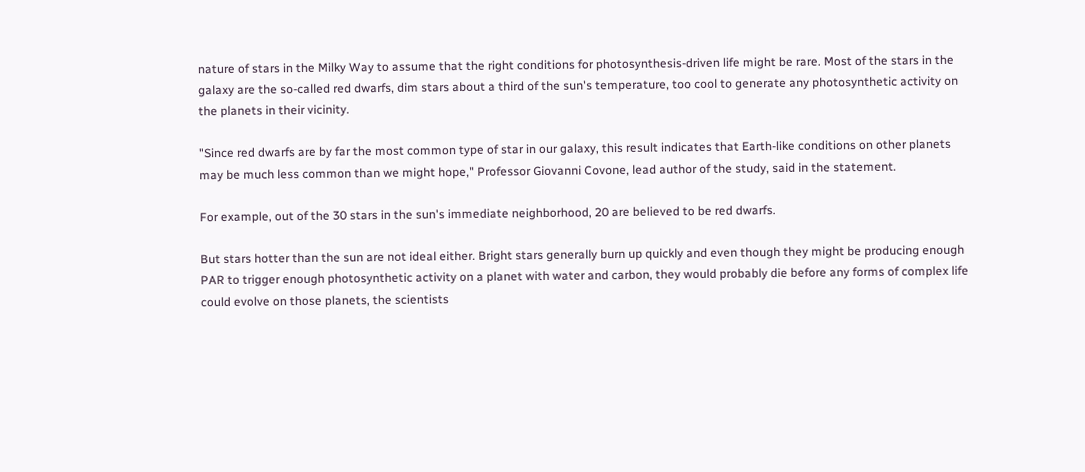nature of stars in the Milky Way to assume that the right conditions for photosynthesis-driven life might be rare. Most of the stars in the galaxy are the so-called red dwarfs, dim stars about a third of the sun's temperature, too cool to generate any photosynthetic activity on the planets in their vicinity.

"Since red dwarfs are by far the most common type of star in our galaxy, this result indicates that Earth-like conditions on other planets may be much less common than we might hope," Professor Giovanni Covone, lead author of the study, said in the statement.

For example, out of the 30 stars in the sun's immediate neighborhood, 20 are believed to be red dwarfs.

But stars hotter than the sun are not ideal either. Bright stars generally burn up quickly and even though they might be producing enough PAR to trigger enough photosynthetic activity on a planet with water and carbon, they would probably die before any forms of complex life could evolve on those planets, the scientists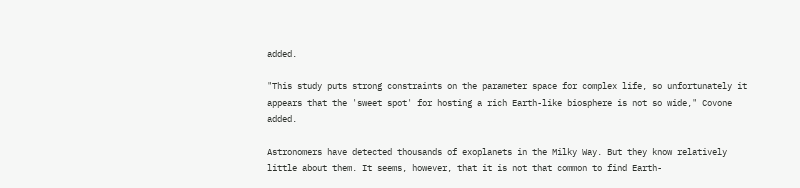added.

"This study puts strong constraints on the parameter space for complex life, so unfortunately it appears that the 'sweet spot' for hosting a rich Earth-like biosphere is not so wide," Covone added.

Astronomers have detected thousands of exoplanets in the Milky Way. But they know relatively little about them. It seems, however, that it is not that common to find Earth-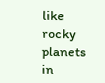like rocky planets in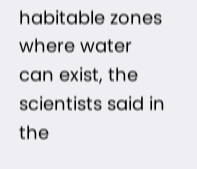habitable zones where water can exist, the scientists said in the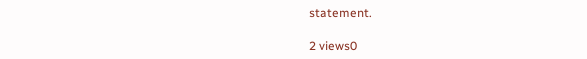statement.

2 views0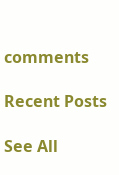comments

Recent Posts

See All